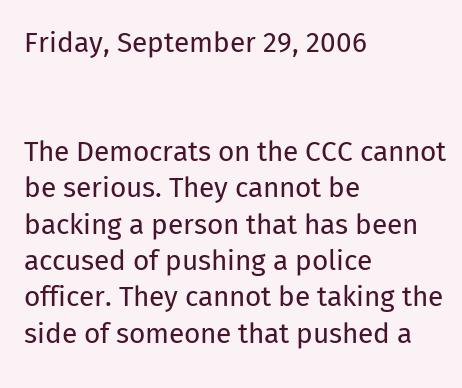Friday, September 29, 2006


The Democrats on the CCC cannot be serious. They cannot be backing a person that has been accused of pushing a police officer. They cannot be taking the side of someone that pushed a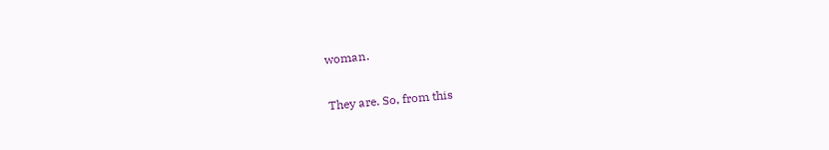woman.


They are. So, from this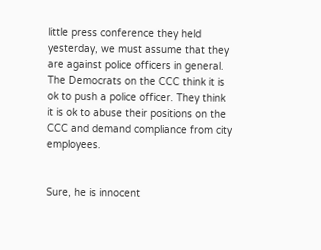little press conference they held yesterday, we must assume that they are against police officers in general. The Democrats on the CCC think it is ok to push a police officer. They think it is ok to abuse their positions on the CCC and demand compliance from city employees.


Sure, he is innocent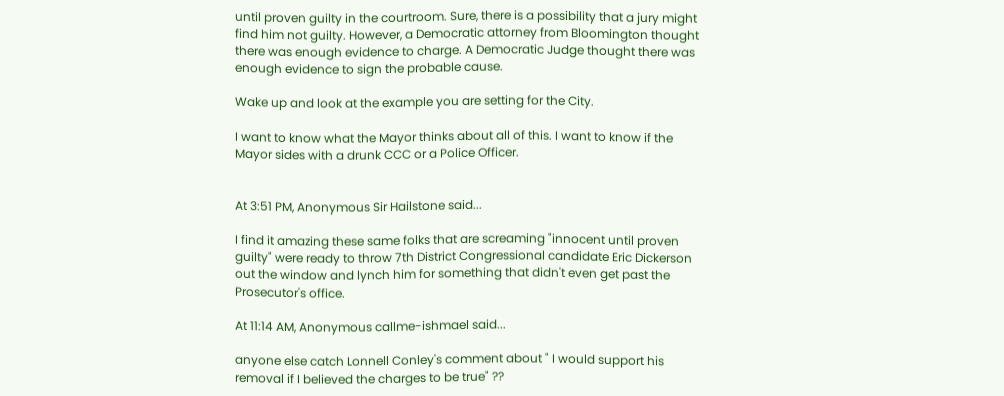until proven guilty in the courtroom. Sure, there is a possibility that a jury might find him not guilty. However, a Democratic attorney from Bloomington thought there was enough evidence to charge. A Democratic Judge thought there was enough evidence to sign the probable cause.

Wake up and look at the example you are setting for the City.

I want to know what the Mayor thinks about all of this. I want to know if the Mayor sides with a drunk CCC or a Police Officer.


At 3:51 PM, Anonymous Sir Hailstone said...

I find it amazing these same folks that are screaming "innocent until proven guilty" were ready to throw 7th District Congressional candidate Eric Dickerson out the window and lynch him for something that didn't even get past the Prosecutor's office.

At 11:14 AM, Anonymous callme-ishmael said...

anyone else catch Lonnell Conley's comment about " I would support his removal if I believed the charges to be true" ??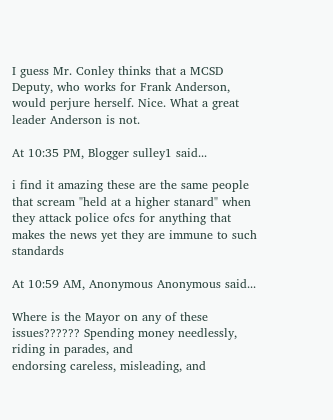I guess Mr. Conley thinks that a MCSD Deputy, who works for Frank Anderson, would perjure herself. Nice. What a great leader Anderson is not.

At 10:35 PM, Blogger sulley1 said...

i find it amazing these are the same people that scream "held at a higher stanard" when they attack police ofcs for anything that makes the news yet they are immune to such standards

At 10:59 AM, Anonymous Anonymous said...

Where is the Mayor on any of these
issues?????? Spending money needlessly, riding in parades, and
endorsing careless, misleading, and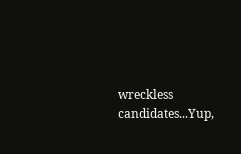wreckless candidates...Yup,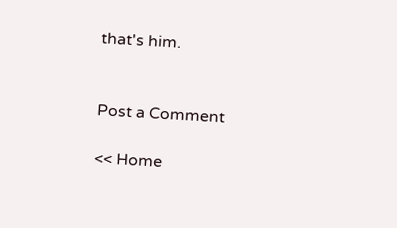that's him.


Post a Comment

<< Home